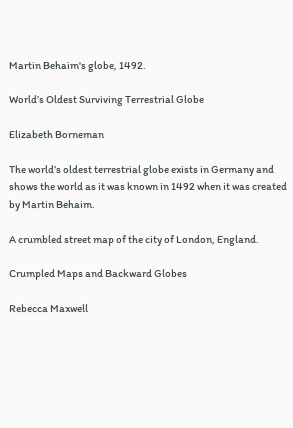Martin Behaim's globe, 1492.

World’s Oldest Surviving Terrestrial Globe

Elizabeth Borneman

The world’s oldest terrestrial globe exists in Germany and shows the world as it was known in 1492 when it was created by Martin Behaim.

A crumbled street map of the city of London, England.

Crumpled Maps and Backward Globes

Rebecca Maxwell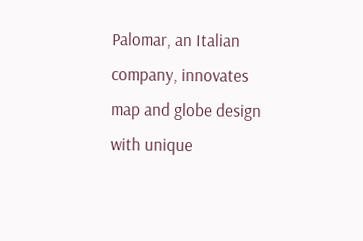Palomar, an Italian company, innovates map and globe design with unique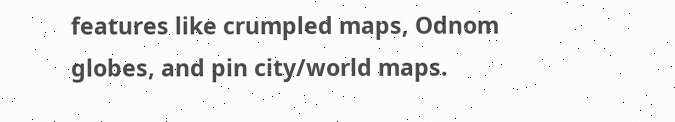features like crumpled maps, Odnom globes, and pin city/world maps.